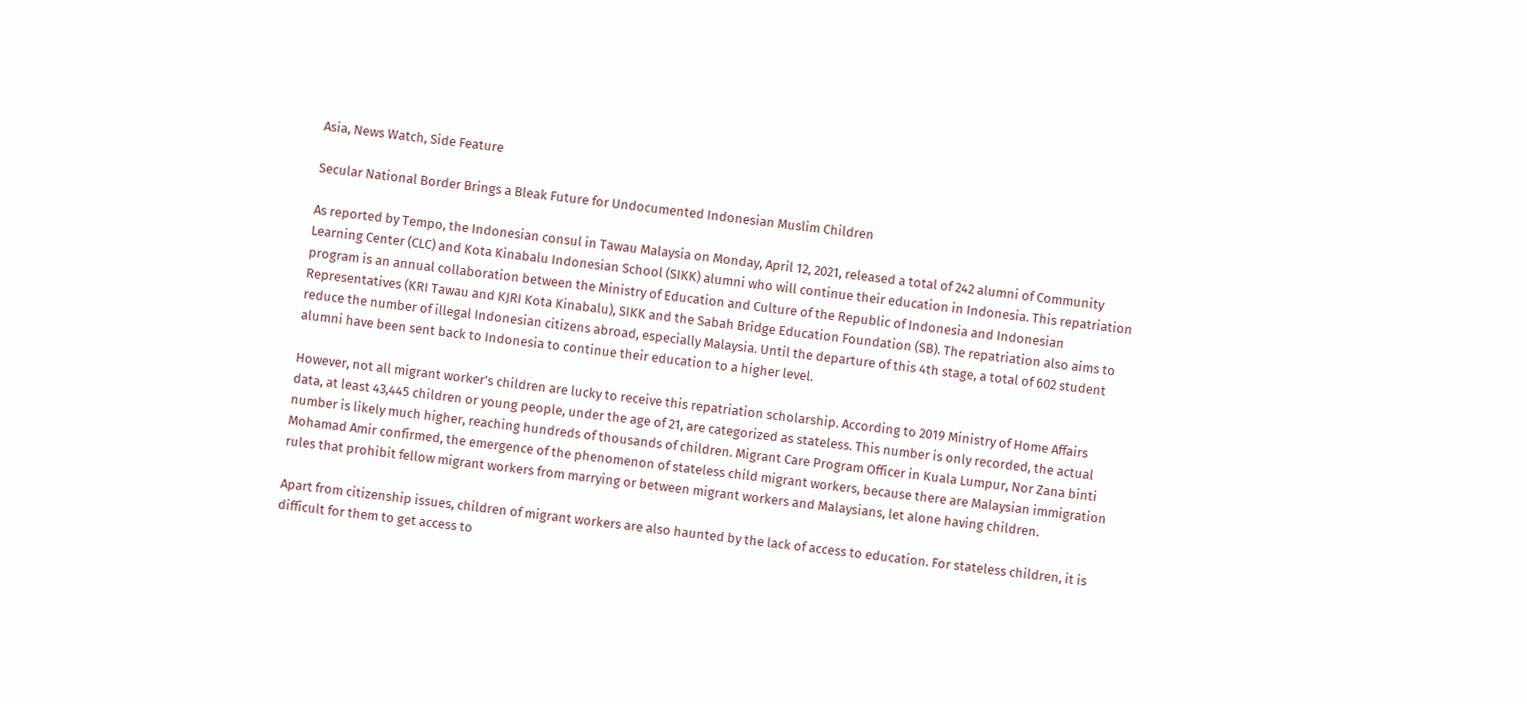Asia, News Watch, Side Feature

Secular National Border Brings a Bleak Future for Undocumented Indonesian Muslim Children

As reported by Tempo, the Indonesian consul in Tawau Malaysia on Monday, April 12, 2021, released a total of 242 alumni of Community Learning Center (CLC) and Kota Kinabalu Indonesian School (SIKK) alumni who will continue their education in Indonesia. This repatriation program is an annual collaboration between the Ministry of Education and Culture of the Republic of Indonesia and Indonesian Representatives (KRI Tawau and KJRI Kota Kinabalu), SIKK and the Sabah Bridge Education Foundation (SB). The repatriation also aims to reduce the number of illegal Indonesian citizens abroad, especially Malaysia. Until the departure of this 4th stage, a total of 602 student alumni have been sent back to Indonesia to continue their education to a higher level.

However, not all migrant worker’s children are lucky to receive this repatriation scholarship. According to 2019 Ministry of Home Affairs data, at least 43,445 children or young people, under the age of 21, are categorized as stateless. This number is only recorded, the actual number is likely much higher, reaching hundreds of thousands of children. Migrant Care Program Officer in Kuala Lumpur, Nor Zana binti Mohamad Amir confirmed, the emergence of the phenomenon of stateless child migrant workers, because there are Malaysian immigration rules that prohibit fellow migrant workers from marrying or between migrant workers and Malaysians, let alone having children.

Apart from citizenship issues, children of migrant workers are also haunted by the lack of access to education. For stateless children, it is difficult for them to get access to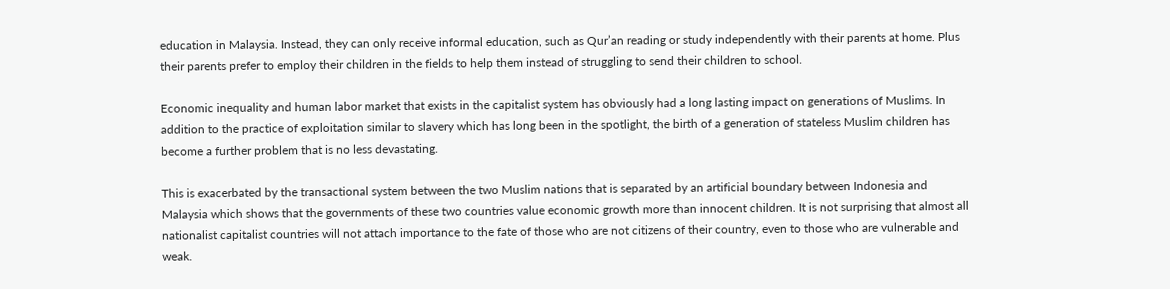education in Malaysia. Instead, they can only receive informal education, such as Qur’an reading or study independently with their parents at home. Plus their parents prefer to employ their children in the fields to help them instead of struggling to send their children to school.

Economic inequality and human labor market that exists in the capitalist system has obviously had a long lasting impact on generations of Muslims. In addition to the practice of exploitation similar to slavery which has long been in the spotlight, the birth of a generation of stateless Muslim children has become a further problem that is no less devastating.

This is exacerbated by the transactional system between the two Muslim nations that is separated by an artificial boundary between Indonesia and Malaysia which shows that the governments of these two countries value economic growth more than innocent children. It is not surprising that almost all nationalist capitalist countries will not attach importance to the fate of those who are not citizens of their country, even to those who are vulnerable and weak.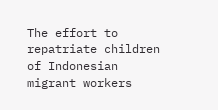The effort to repatriate children of Indonesian migrant workers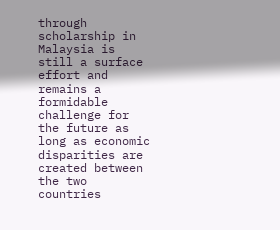through scholarship in Malaysia is still a surface effort and remains a formidable challenge for the future as long as economic disparities are created between the two countries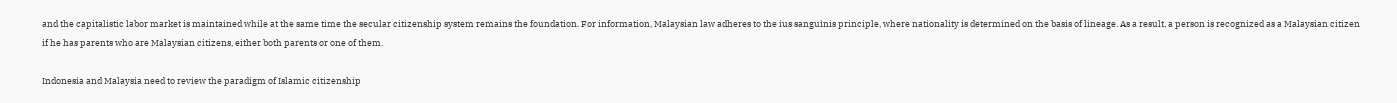and the capitalistic labor market is maintained while at the same time the secular citizenship system remains the foundation. For information, Malaysian law adheres to the ius sanguinis principle, where nationality is determined on the basis of lineage. As a result, a person is recognized as a Malaysian citizen if he has parents who are Malaysian citizens, either both parents or one of them.

Indonesia and Malaysia need to review the paradigm of Islamic citizenship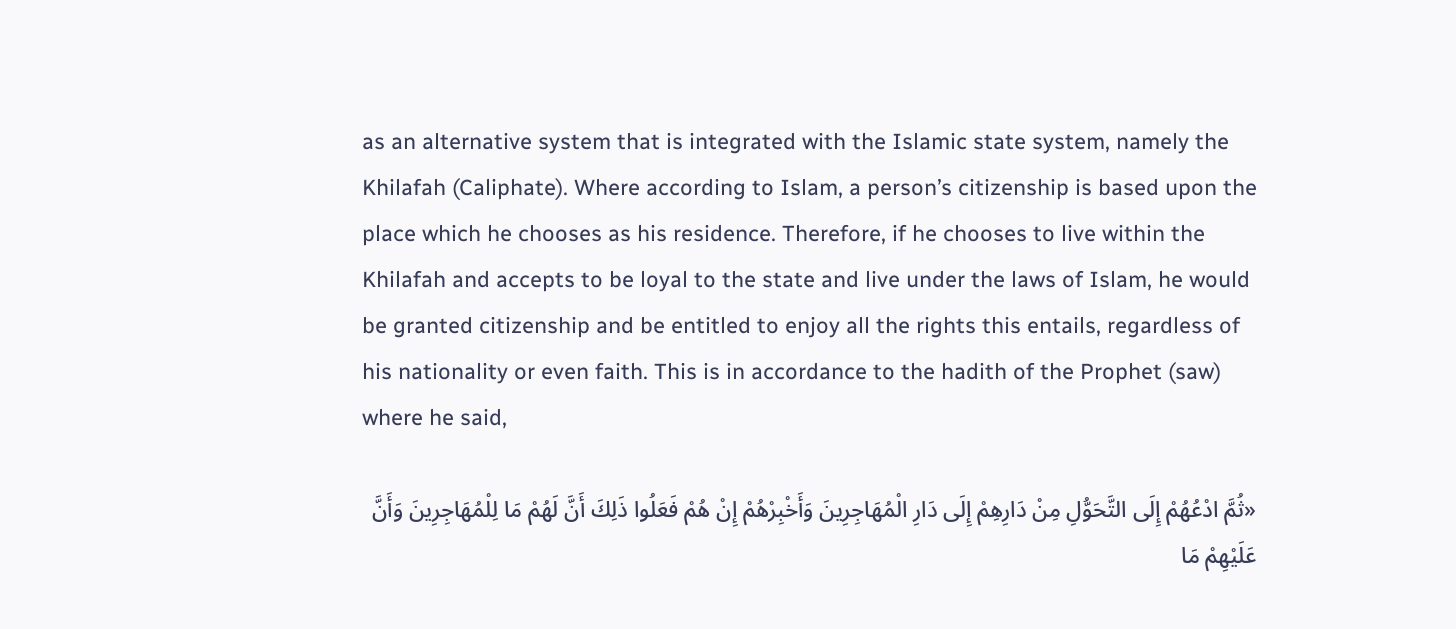as an alternative system that is integrated with the Islamic state system, namely the Khilafah (Caliphate). Where according to Islam, a person’s citizenship is based upon the place which he chooses as his residence. Therefore, if he chooses to live within the Khilafah and accepts to be loyal to the state and live under the laws of Islam, he would be granted citizenship and be entitled to enjoy all the rights this entails, regardless of his nationality or even faith. This is in accordance to the hadith of the Prophet (saw) where he said,

«ثُمَّ ادْعُهُمْ إِلَى التَّحَوُّلِ مِنْ دَارِهِمْ إِلَى دَارِ الْمُهَاجِرِينَ وَأَخْبِرْهُمْ إِنْ هُمْ فَعَلُوا ذَلِكَ أَنَّ لَهُمْ مَا لِلْمُهَاجِرِينَ وَأَنَّ عَلَيْهِمْ مَا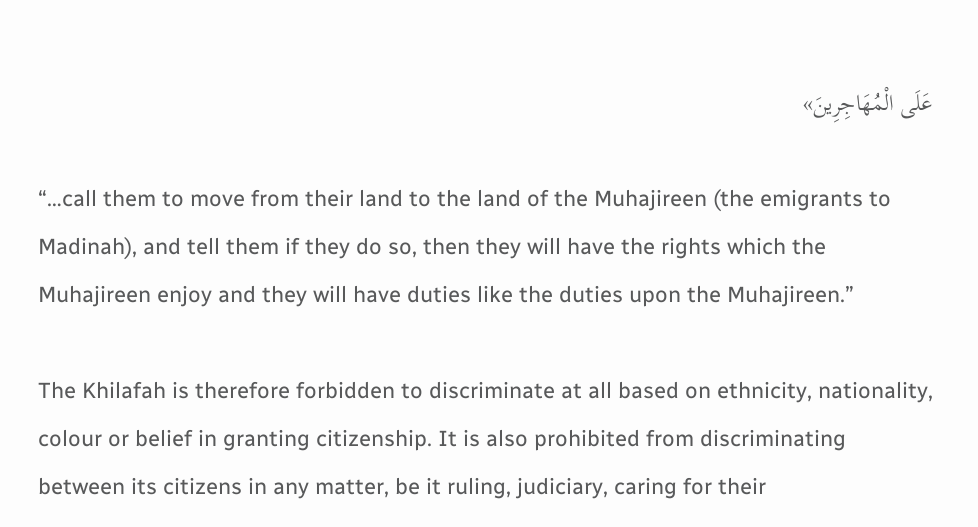عَلَى الْمُهَاجِرِينَ»

“…call them to move from their land to the land of the Muhajireen (the emigrants to Madinah), and tell them if they do so, then they will have the rights which the Muhajireen enjoy and they will have duties like the duties upon the Muhajireen.”

The Khilafah is therefore forbidden to discriminate at all based on ethnicity, nationality, colour or belief in granting citizenship. It is also prohibited from discriminating between its citizens in any matter, be it ruling, judiciary, caring for their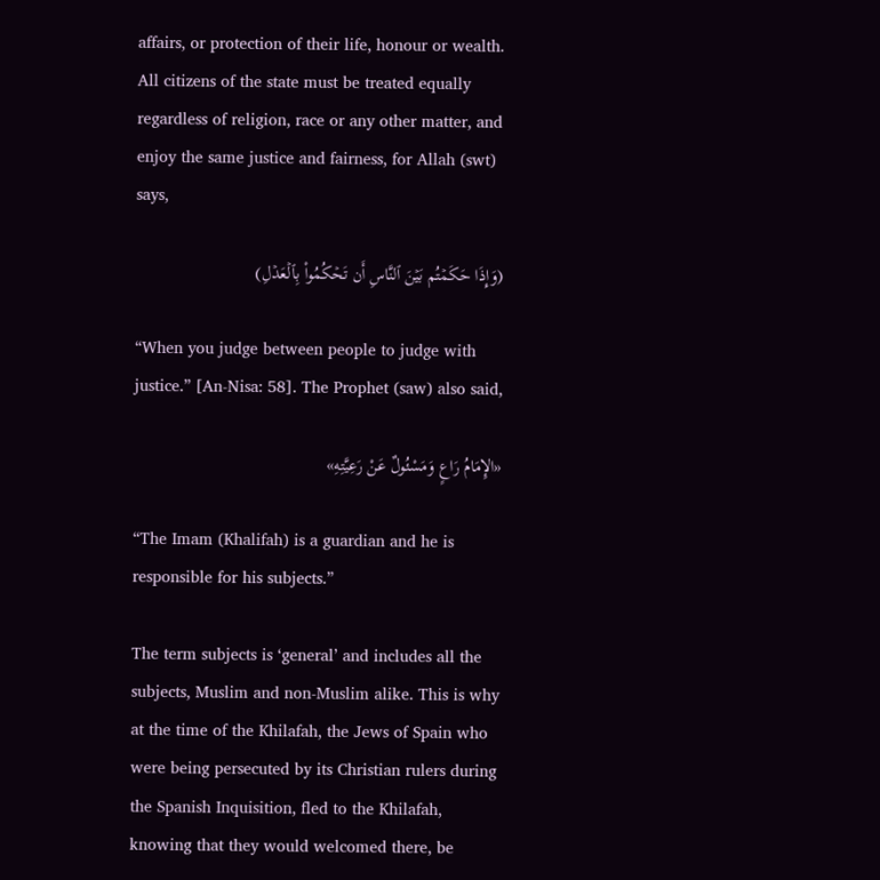affairs, or protection of their life, honour or wealth. All citizens of the state must be treated equally regardless of religion, race or any other matter, and enjoy the same justice and fairness, for Allah (swt) says,

(وَإِذَا حَكَمۡتُم بَيۡنَ ٱلنَّاسِ أَن تَحۡكُمُواْ بِٱلۡعَدۡلِ)

“When you judge between people to judge with justice.” [An-Nisa: 58]. The Prophet (saw) also said,

«الإِمَامُ رَاعٍ وَمَسْئُولٌ عَنْ رَعِيَّتِهِ»

“The Imam (Khalifah) is a guardian and he is responsible for his subjects.”

The term subjects is ‘general’ and includes all the subjects, Muslim and non-Muslim alike. This is why at the time of the Khilafah, the Jews of Spain who were being persecuted by its Christian rulers during the Spanish Inquisition, fled to the Khilafah, knowing that they would welcomed there, be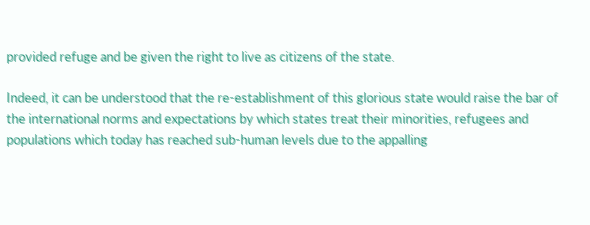provided refuge and be given the right to live as citizens of the state.

Indeed, it can be understood that the re-establishment of this glorious state would raise the bar of the international norms and expectations by which states treat their minorities, refugees and populations which today has reached sub-human levels due to the appalling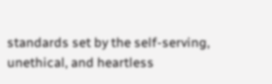standards set by the self-serving, unethical, and heartless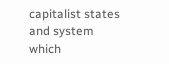capitalist states and system which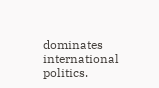dominates international politics.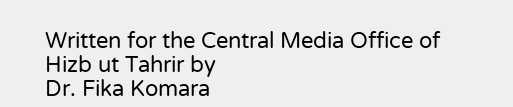Written for the Central Media Office of Hizb ut Tahrir by
Dr. Fika Komara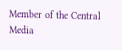Member of the Central Media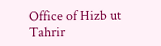Office of Hizb ut Tahrir